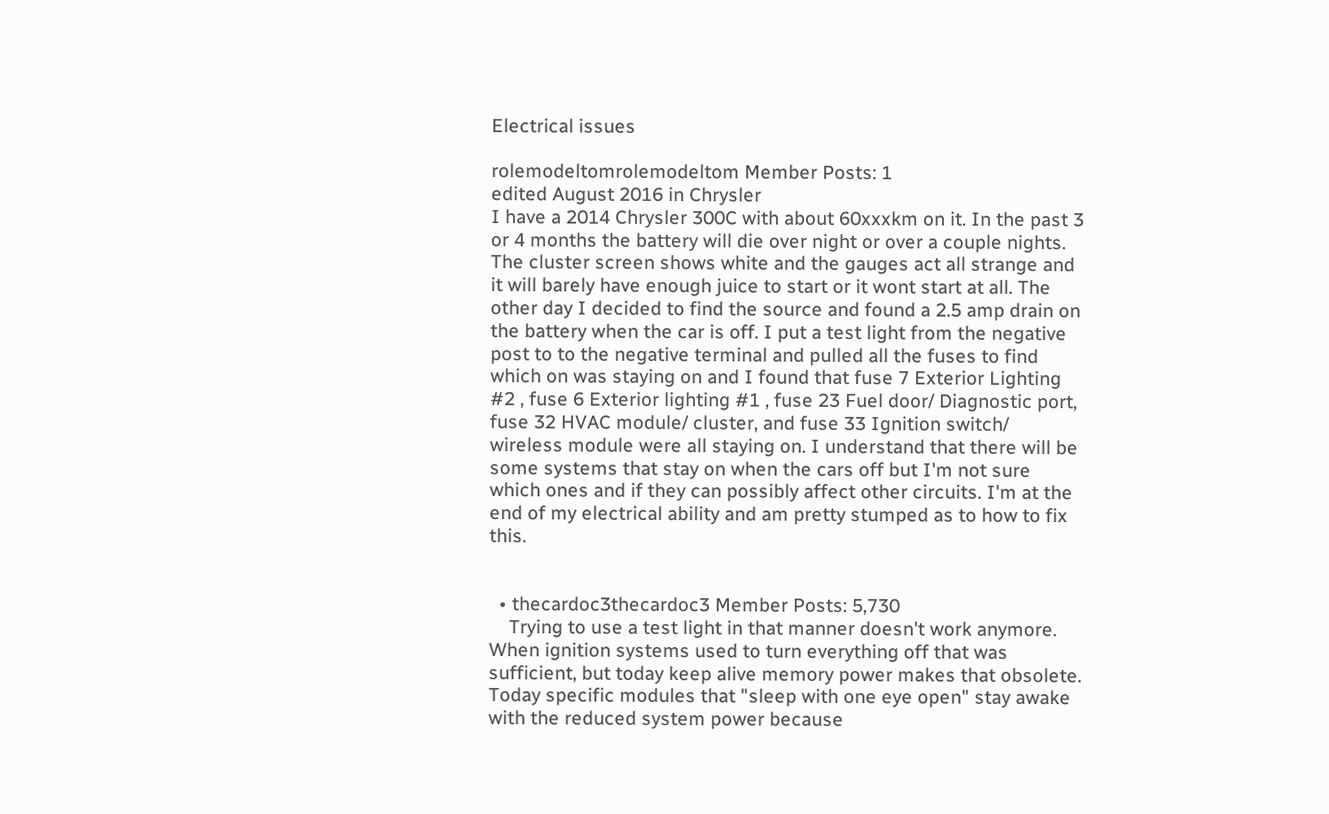Electrical issues

rolemodeltomrolemodeltom Member Posts: 1
edited August 2016 in Chrysler
I have a 2014 Chrysler 300C with about 60xxxkm on it. In the past 3 or 4 months the battery will die over night or over a couple nights. The cluster screen shows white and the gauges act all strange and it will barely have enough juice to start or it wont start at all. The other day I decided to find the source and found a 2.5 amp drain on the battery when the car is off. I put a test light from the negative post to to the negative terminal and pulled all the fuses to find which on was staying on and I found that fuse 7 Exterior Lighting #2 , fuse 6 Exterior lighting #1 , fuse 23 Fuel door/ Diagnostic port, fuse 32 HVAC module/ cluster, and fuse 33 Ignition switch/ wireless module were all staying on. I understand that there will be some systems that stay on when the cars off but I'm not sure which ones and if they can possibly affect other circuits. I'm at the end of my electrical ability and am pretty stumped as to how to fix this.


  • thecardoc3thecardoc3 Member Posts: 5,730
    Trying to use a test light in that manner doesn't work anymore. When ignition systems used to turn everything off that was sufficient, but today keep alive memory power makes that obsolete. Today specific modules that "sleep with one eye open" stay awake with the reduced system power because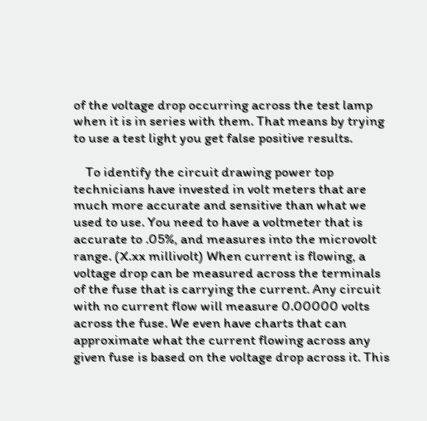of the voltage drop occurring across the test lamp when it is in series with them. That means by trying to use a test light you get false positive results.

    To identify the circuit drawing power top technicians have invested in volt meters that are much more accurate and sensitive than what we used to use. You need to have a voltmeter that is accurate to .05%, and measures into the microvolt range. (X.xx millivolt) When current is flowing, a voltage drop can be measured across the terminals of the fuse that is carrying the current. Any circuit with no current flow will measure 0.00000 volts across the fuse. We even have charts that can approximate what the current flowing across any given fuse is based on the voltage drop across it. This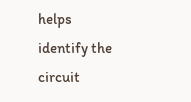helps identify the circuit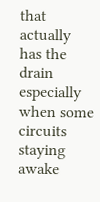that actually has the drain especially when some circuits staying awake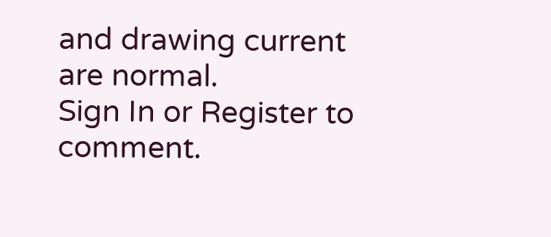and drawing current are normal.
Sign In or Register to comment.